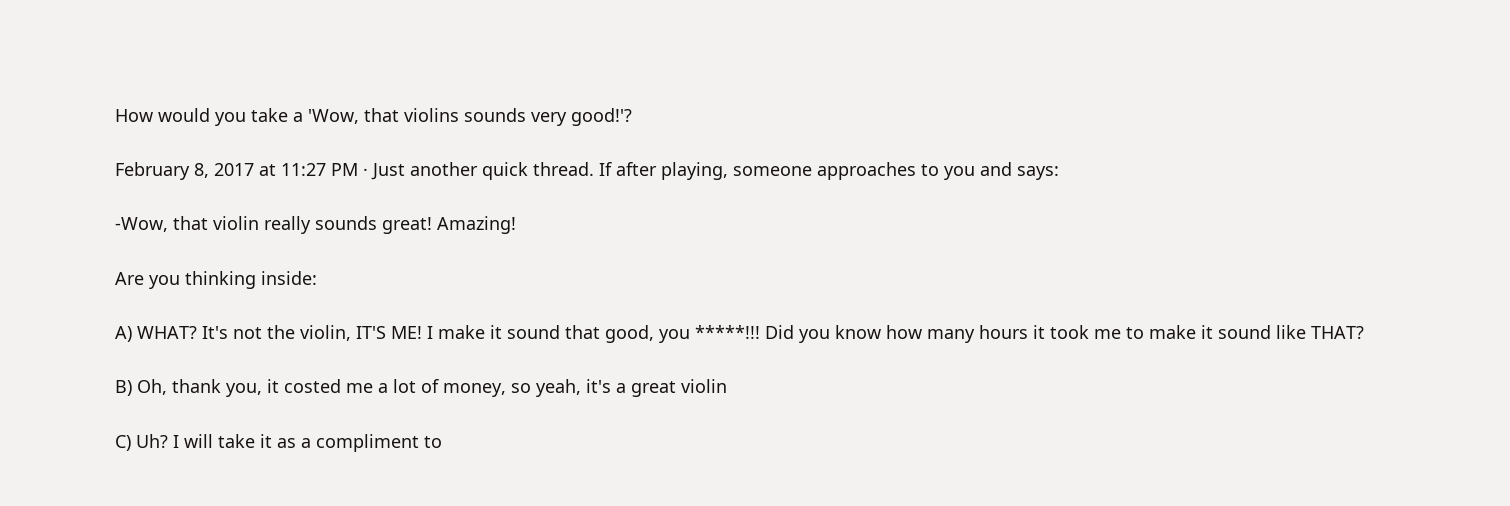How would you take a 'Wow, that violins sounds very good!'?

February 8, 2017 at 11:27 PM · Just another quick thread. If after playing, someone approaches to you and says:

-Wow, that violin really sounds great! Amazing!

Are you thinking inside:

A) WHAT? It's not the violin, IT'S ME! I make it sound that good, you *****!!! Did you know how many hours it took me to make it sound like THAT?

B) Oh, thank you, it costed me a lot of money, so yeah, it's a great violin

C) Uh? I will take it as a compliment to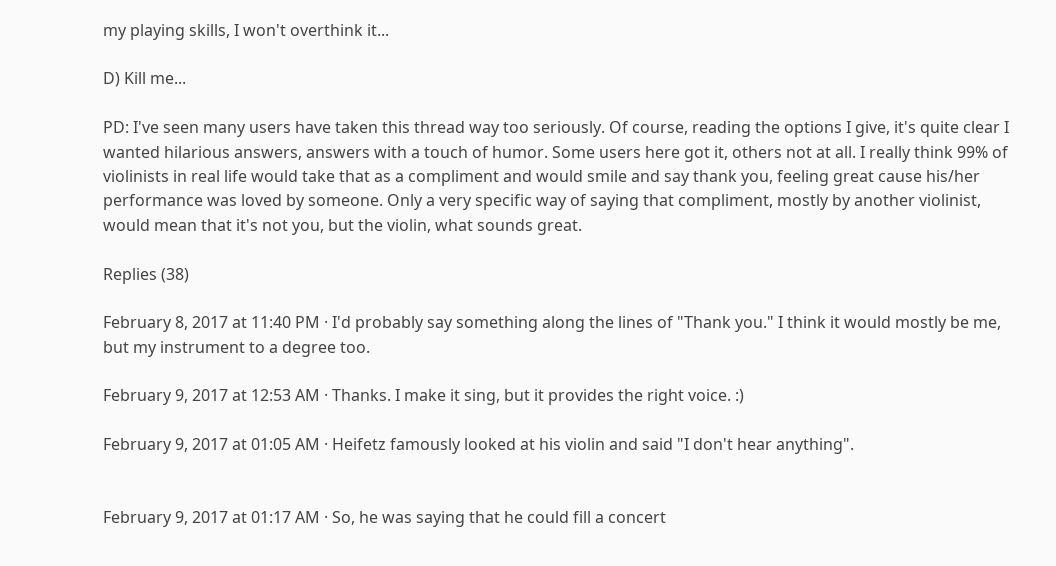my playing skills, I won't overthink it...

D) Kill me...

PD: I've seen many users have taken this thread way too seriously. Of course, reading the options I give, it's quite clear I wanted hilarious answers, answers with a touch of humor. Some users here got it, others not at all. I really think 99% of violinists in real life would take that as a compliment and would smile and say thank you, feeling great cause his/her performance was loved by someone. Only a very specific way of saying that compliment, mostly by another violinist, would mean that it's not you, but the violin, what sounds great.

Replies (38)

February 8, 2017 at 11:40 PM · I'd probably say something along the lines of "Thank you." I think it would mostly be me, but my instrument to a degree too.

February 9, 2017 at 12:53 AM · Thanks. I make it sing, but it provides the right voice. :)

February 9, 2017 at 01:05 AM · Heifetz famously looked at his violin and said "I don't hear anything".


February 9, 2017 at 01:17 AM · So, he was saying that he could fill a concert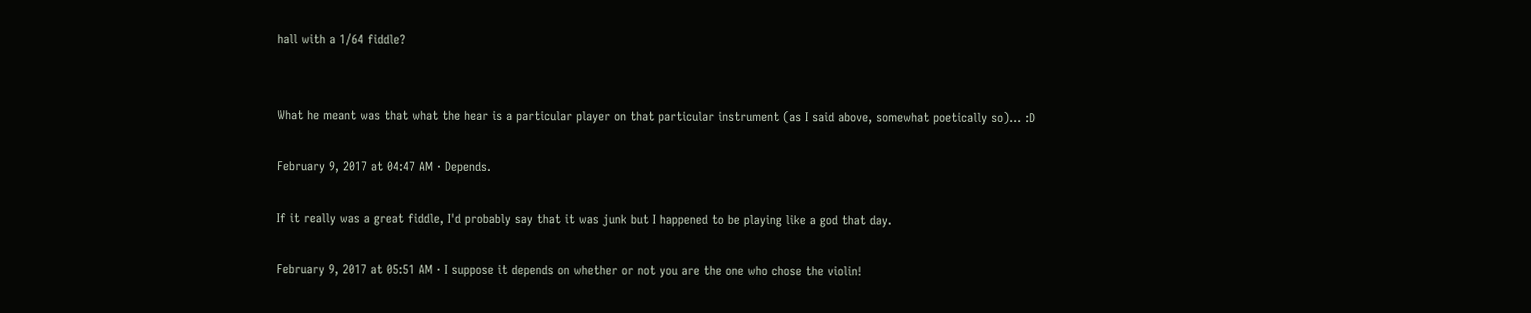hall with a 1/64 fiddle?


What he meant was that what the hear is a particular player on that particular instrument (as I said above, somewhat poetically so)... :D

February 9, 2017 at 04:47 AM · Depends.

If it really was a great fiddle, I'd probably say that it was junk but I happened to be playing like a god that day.

February 9, 2017 at 05:51 AM · I suppose it depends on whether or not you are the one who chose the violin!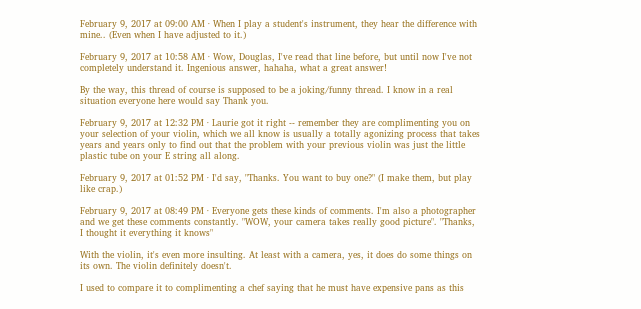February 9, 2017 at 09:00 AM · When I play a student's instrument, they hear the difference with mine.. (Even when I have adjusted to it.)

February 9, 2017 at 10:58 AM · Wow, Douglas, I've read that line before, but until now I've not completely understand it. Ingenious answer, hahaha, what a great answer!

By the way, this thread of course is supposed to be a joking/funny thread. I know in a real situation everyone here would say Thank you.

February 9, 2017 at 12:32 PM · Laurie got it right -- remember they are complimenting you on your selection of your violin, which we all know is usually a totally agonizing process that takes years and years only to find out that the problem with your previous violin was just the little plastic tube on your E string all along.

February 9, 2017 at 01:52 PM · I'd say, "Thanks. You want to buy one?" (I make them, but play like crap.)

February 9, 2017 at 08:49 PM · Everyone gets these kinds of comments. I'm also a photographer and we get these comments constantly. "WOW, your camera takes really good picture". "Thanks, I thought it everything it knows"

With the violin, it's even more insulting. At least with a camera, yes, it does do some things on its own. The violin definitely doesn't.

I used to compare it to complimenting a chef saying that he must have expensive pans as this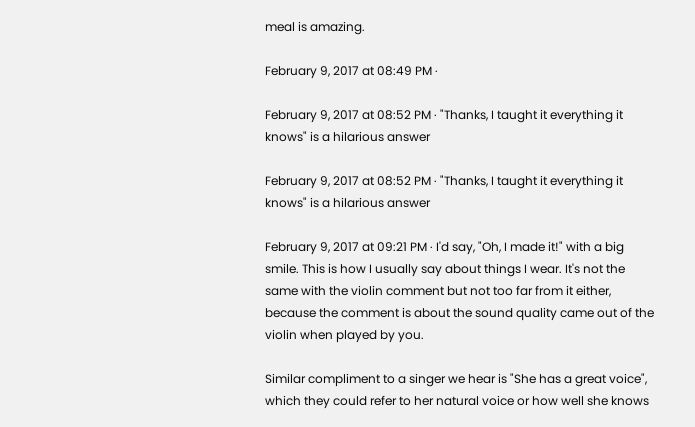meal is amazing.

February 9, 2017 at 08:49 PM ·

February 9, 2017 at 08:52 PM · "Thanks, I taught it everything it knows" is a hilarious answer

February 9, 2017 at 08:52 PM · "Thanks, I taught it everything it knows" is a hilarious answer

February 9, 2017 at 09:21 PM · I'd say, "Oh, I made it!" with a big smile. This is how I usually say about things I wear. It's not the same with the violin comment but not too far from it either, because the comment is about the sound quality came out of the violin when played by you.

Similar compliment to a singer we hear is "She has a great voice", which they could refer to her natural voice or how well she knows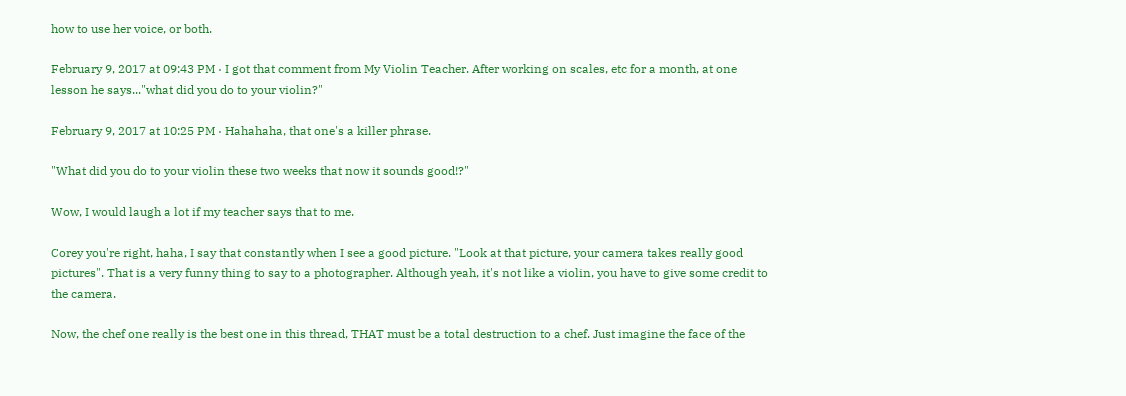how to use her voice, or both.

February 9, 2017 at 09:43 PM · I got that comment from My Violin Teacher. After working on scales, etc for a month, at one lesson he says..."what did you do to your violin?"

February 9, 2017 at 10:25 PM · Hahahaha, that one's a killer phrase.

"What did you do to your violin these two weeks that now it sounds good!?"

Wow, I would laugh a lot if my teacher says that to me.

Corey you're right, haha, I say that constantly when I see a good picture. "Look at that picture, your camera takes really good pictures". That is a very funny thing to say to a photographer. Although yeah, it's not like a violin, you have to give some credit to the camera.

Now, the chef one really is the best one in this thread, THAT must be a total destruction to a chef. Just imagine the face of the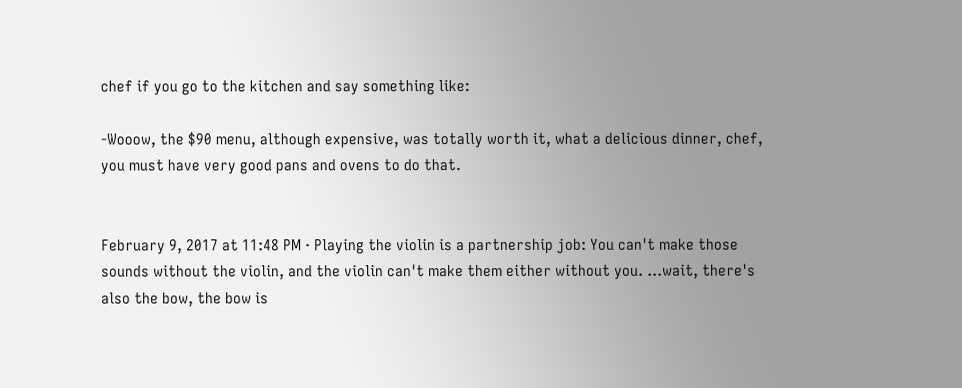chef if you go to the kitchen and say something like:

-Wooow, the $90 menu, although expensive, was totally worth it, what a delicious dinner, chef, you must have very good pans and ovens to do that.


February 9, 2017 at 11:48 PM · Playing the violin is a partnership job: You can't make those sounds without the violin, and the violin can't make them either without you. ...wait, there's also the bow, the bow is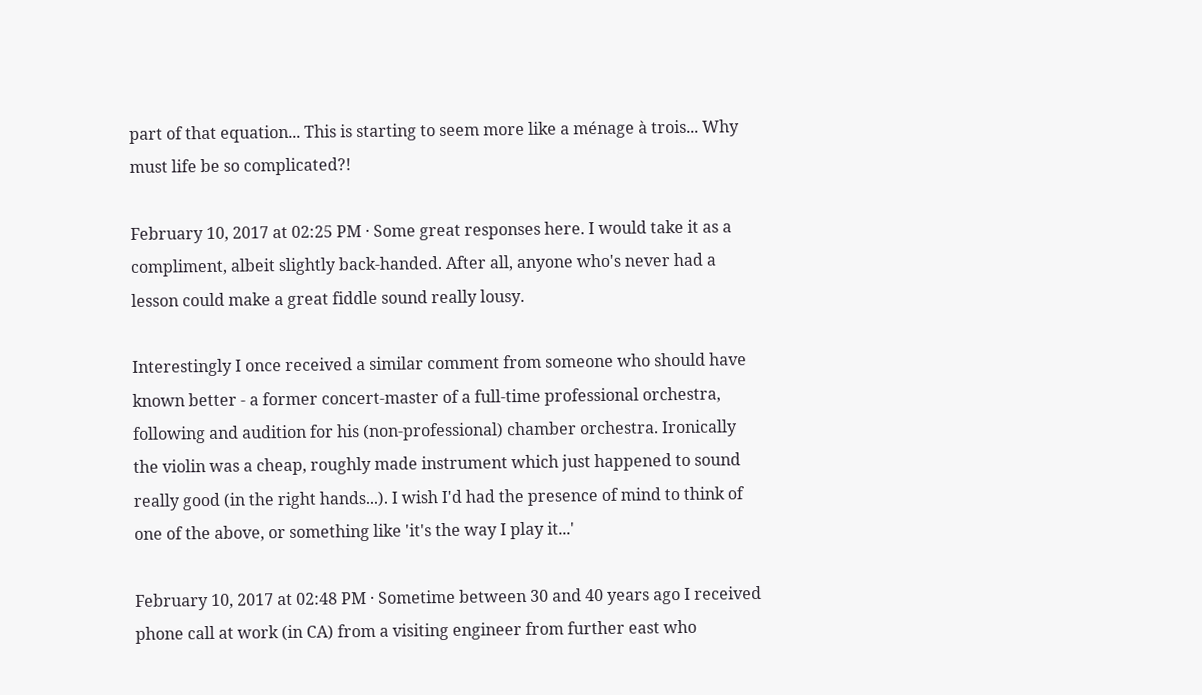part of that equation... This is starting to seem more like a ménage à trois... Why must life be so complicated?!

February 10, 2017 at 02:25 PM · Some great responses here. I would take it as a compliment, albeit slightly back-handed. After all, anyone who's never had a lesson could make a great fiddle sound really lousy.

Interestingly I once received a similar comment from someone who should have known better - a former concert-master of a full-time professional orchestra, following and audition for his (non-professional) chamber orchestra. Ironically the violin was a cheap, roughly made instrument which just happened to sound really good (in the right hands...). I wish I'd had the presence of mind to think of one of the above, or something like 'it's the way I play it...'

February 10, 2017 at 02:48 PM · Sometime between 30 and 40 years ago I received phone call at work (in CA) from a visiting engineer from further east who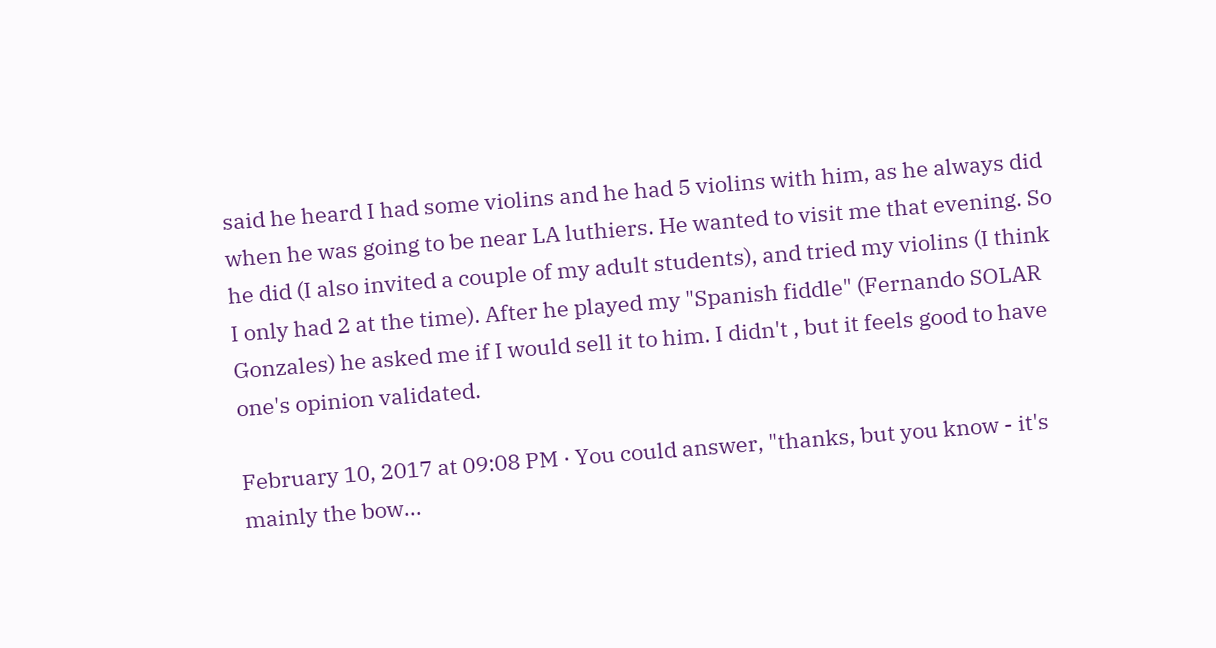said he heard I had some violins and he had 5 violins with him, as he always did when he was going to be near LA luthiers. He wanted to visit me that evening. So he did (I also invited a couple of my adult students), and tried my violins (I think I only had 2 at the time). After he played my "Spanish fiddle" (Fernando SOLAR Gonzales) he asked me if I would sell it to him. I didn't , but it feels good to have one's opinion validated.

February 10, 2017 at 09:08 PM · You could answer, "thanks, but you know - it's mainly the bow...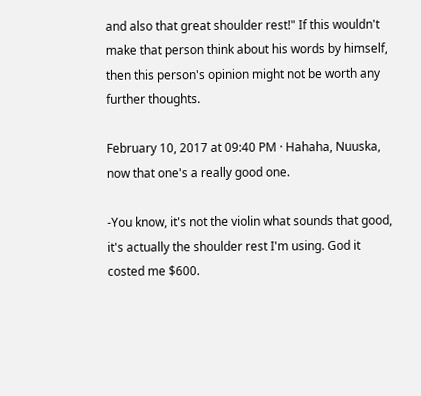and also that great shoulder rest!" If this wouldn't make that person think about his words by himself, then this person's opinion might not be worth any further thoughts.

February 10, 2017 at 09:40 PM · Hahaha, Nuuska, now that one's a really good one.

-You know, it's not the violin what sounds that good, it's actually the shoulder rest I'm using. God it costed me $600.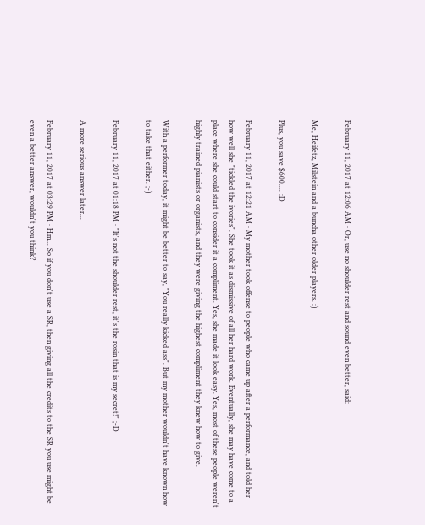February 11, 2017 at 12:06 AM · Or, use no shoulder rest and sound even better, said:

Me, Heifetz, Milstein and a buncha other older players. :)

Plus, you save $600.... :D

February 11, 2017 at 12:21 AM · My mother took offense to people who came up after a performance, and told her how well she "tickled the ivories". She took it as dismissive of all her hard work. Eventually, she may have come to a place where she could start to consider it a compliment. Yes, she made it look easy. Yes, most of these people weren't highly trained pianists or organists, and they were giving the highest compliment they knew how to give.

With a performer today, it might be better to say, "You really kicked ass". But my mother wouldn't have known how to take that either. ;-)

February 11, 2017 at 01:18 PM · "It's not the shoulder rest, it's the rosin that is my secret!" ;-D

A more serious answer later...

February 11, 2017 at 03:29 PM · Hm... So if you don't use a SR, then giving all the credits to the SR you use might be even a better answer, wouldn't you think?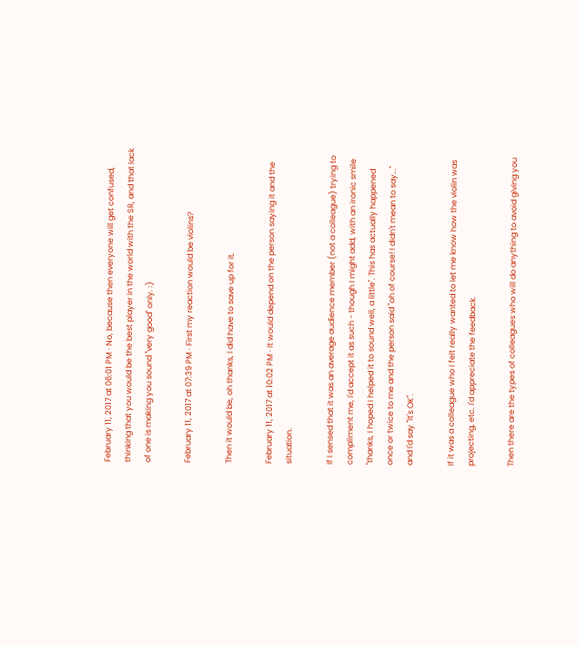February 11, 2017 at 06:01 PM · No, because then everyone will get confused, thinking that you would be the best player in the world with the SR, and that lack of one is making you sound "very good" only. :)

February 11, 2017 at 07:39 PM · First my reaction would be violins?

Then it would be, oh thanks, I did have to save up for it.

February 11, 2017 at 10:02 PM · It would depend on the person saying it and the situation.

If I sensed that it was an average audience member (not a colleague) trying to compliment me, I'd accept it as such - though I might add, with an ironic smile "thanks, I hoped I helped it to sound well, a little". This has actually happened once or twice to me and the person said "oh of course! I didn't mean to say..." and I'd say "It's OK".

If it was a colleague who I felt really wanted to let me know how the violin was projecting, etc. I'd appreciate the feedback.

Then there are the types of colleagues who will do anything to avoid giving you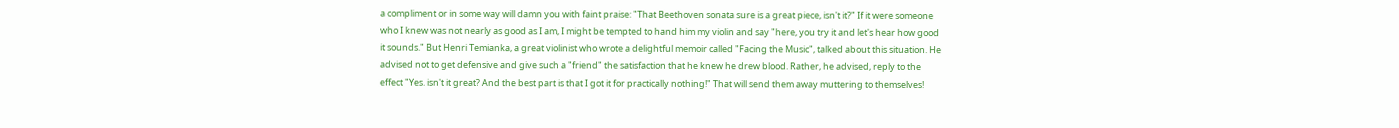a compliment or in some way will damn you with faint praise: "That Beethoven sonata sure is a great piece, isn't it?" If it were someone who I knew was not nearly as good as I am, I might be tempted to hand him my violin and say "here, you try it and let's hear how good it sounds." But Henri Temianka, a great violinist who wrote a delightful memoir called "Facing the Music", talked about this situation. He advised not to get defensive and give such a "friend" the satisfaction that he knew he drew blood. Rather, he advised, reply to the effect "Yes. isn't it great? And the best part is that I got it for practically nothing!" That will send them away muttering to themselves!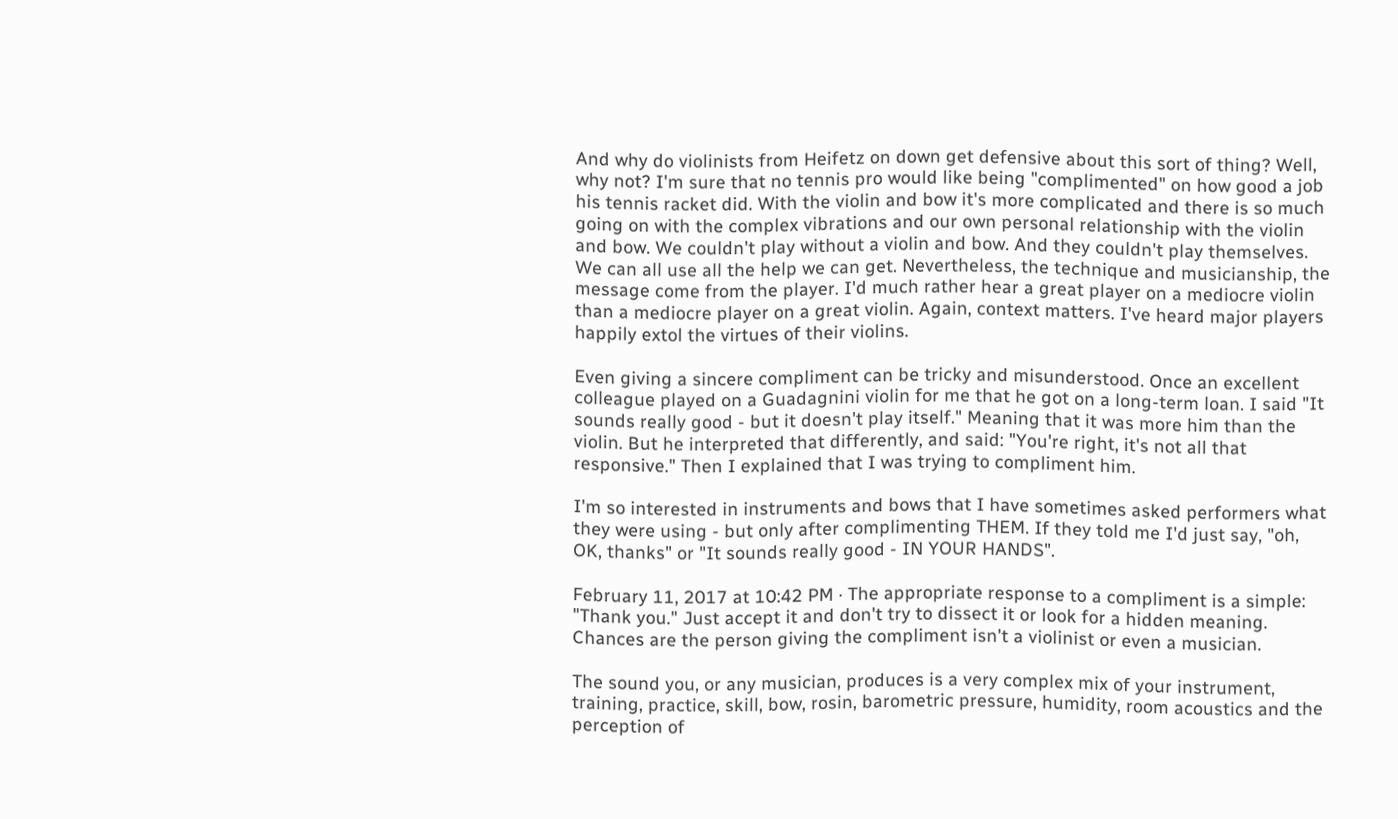And why do violinists from Heifetz on down get defensive about this sort of thing? Well, why not? I'm sure that no tennis pro would like being "complimented" on how good a job his tennis racket did. With the violin and bow it's more complicated and there is so much going on with the complex vibrations and our own personal relationship with the violin and bow. We couldn't play without a violin and bow. And they couldn't play themselves. We can all use all the help we can get. Nevertheless, the technique and musicianship, the message come from the player. I'd much rather hear a great player on a mediocre violin than a mediocre player on a great violin. Again, context matters. I've heard major players happily extol the virtues of their violins.

Even giving a sincere compliment can be tricky and misunderstood. Once an excellent colleague played on a Guadagnini violin for me that he got on a long-term loan. I said "It sounds really good - but it doesn't play itself." Meaning that it was more him than the violin. But he interpreted that differently, and said: "You're right, it's not all that responsive." Then I explained that I was trying to compliment him.

I'm so interested in instruments and bows that I have sometimes asked performers what they were using - but only after complimenting THEM. If they told me I'd just say, "oh, OK, thanks" or "It sounds really good - IN YOUR HANDS".

February 11, 2017 at 10:42 PM · The appropriate response to a compliment is a simple: "Thank you." Just accept it and don't try to dissect it or look for a hidden meaning. Chances are the person giving the compliment isn't a violinist or even a musician.

The sound you, or any musician, produces is a very complex mix of your instrument, training, practice, skill, bow, rosin, barometric pressure, humidity, room acoustics and the perception of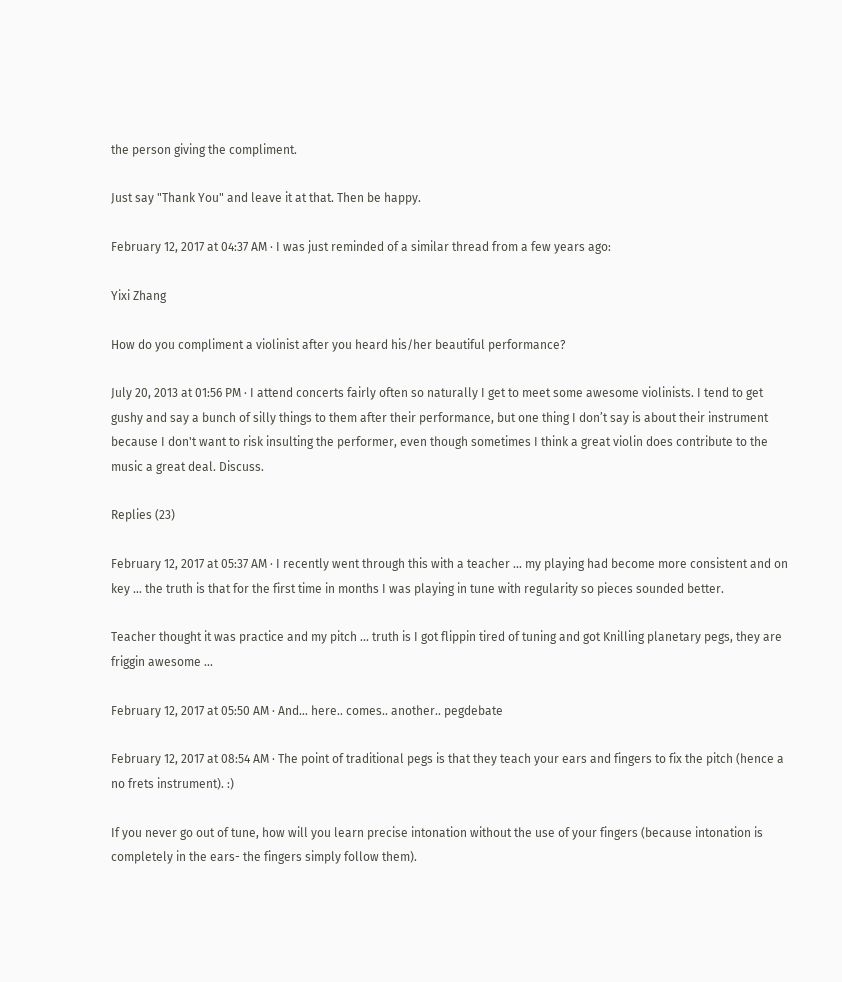the person giving the compliment.

Just say "Thank You" and leave it at that. Then be happy.

February 12, 2017 at 04:37 AM · I was just reminded of a similar thread from a few years ago:

Yixi Zhang

How do you compliment a violinist after you heard his/her beautiful performance?

July 20, 2013 at 01:56 PM · I attend concerts fairly often so naturally I get to meet some awesome violinists. I tend to get gushy and say a bunch of silly things to them after their performance, but one thing I don’t say is about their instrument because I don't want to risk insulting the performer, even though sometimes I think a great violin does contribute to the music a great deal. Discuss.

Replies (23)

February 12, 2017 at 05:37 AM · I recently went through this with a teacher ... my playing had become more consistent and on key ... the truth is that for the first time in months I was playing in tune with regularity so pieces sounded better.

Teacher thought it was practice and my pitch ... truth is I got flippin tired of tuning and got Knilling planetary pegs, they are friggin awesome ...

February 12, 2017 at 05:50 AM · And... here.. comes.. another.. pegdebate

February 12, 2017 at 08:54 AM · The point of traditional pegs is that they teach your ears and fingers to fix the pitch (hence a no frets instrument). :)

If you never go out of tune, how will you learn precise intonation without the use of your fingers (because intonation is completely in the ears- the fingers simply follow them).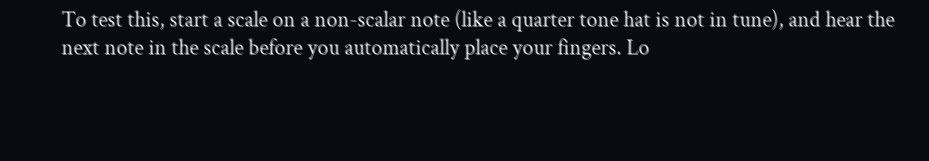To test this, start a scale on a non-scalar note (like a quarter tone hat is not in tune), and hear the next note in the scale before you automatically place your fingers. Lo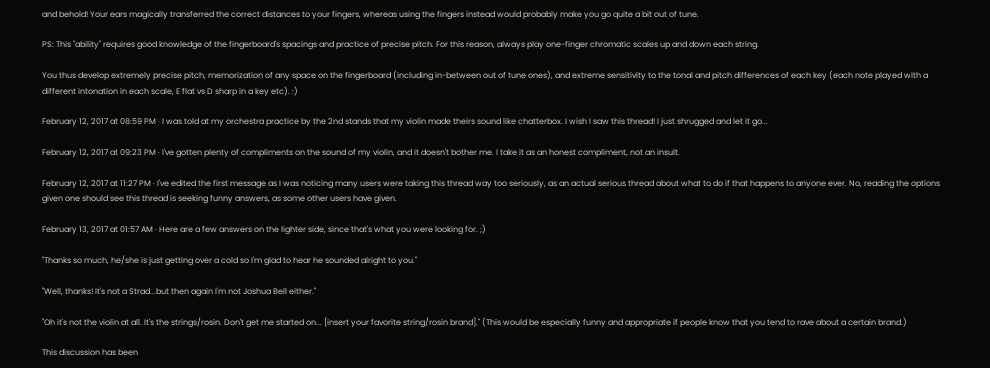and behold! Your ears magically transferred the correct distances to your fingers, whereas using the fingers instead would probably make you go quite a bit out of tune.

PS: This "ability" requires good knowledge of the fingerboard's spacings and practice of precise pitch. For this reason, always play one-finger chromatic scales up and down each string.

You thus develop extremely precise pitch, memorization of any space on the fingerboard (including in-between out of tune ones), and extreme sensitivity to the tonal and pitch differences of each key (each note played with a different intonation in each scale, E flat vs D sharp in a key etc). :)

February 12, 2017 at 08:59 PM · I was told at my orchestra practice by the 2nd stands that my violin made theirs sound like chatterbox. I wish I saw this thread! I just shrugged and let it go...

February 12, 2017 at 09:23 PM · I've gotten plenty of compliments on the sound of my violin, and it doesn't bother me. I take it as an honest compliment, not an insult.

February 12, 2017 at 11:27 PM · I've edited the first message as I was noticing many users were taking this thread way too seriously, as an actual serious thread about what to do if that happens to anyone ever. No, reading the options given one should see this thread is seeking funny answers, as some other users have given.

February 13, 2017 at 01:57 AM · Here are a few answers on the lighter side, since that's what you were looking for. ;)

"Thanks so much, he/she is just getting over a cold so I'm glad to hear he sounded alright to you."

"Well, thanks! It's not a Strad...but then again I'm not Joshua Bell either."

"Oh it's not the violin at all. It's the strings/rosin. Don't get me started on... [insert your favorite string/rosin brand]." (This would be especially funny and appropriate if people know that you tend to rave about a certain brand.)

This discussion has been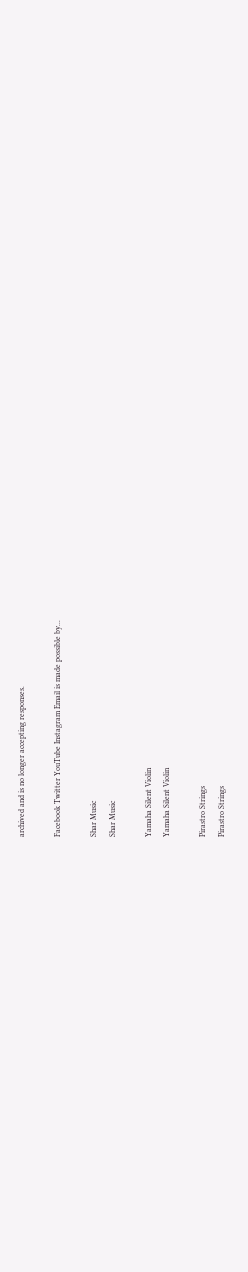archived and is no longer accepting responses.

Facebook Twitter YouTube Instagram Email is made possible by...

Shar Music
Shar Music

Yamaha Silent Violin
Yamaha Silent Violin

Pirastro Strings
Pirastro Strings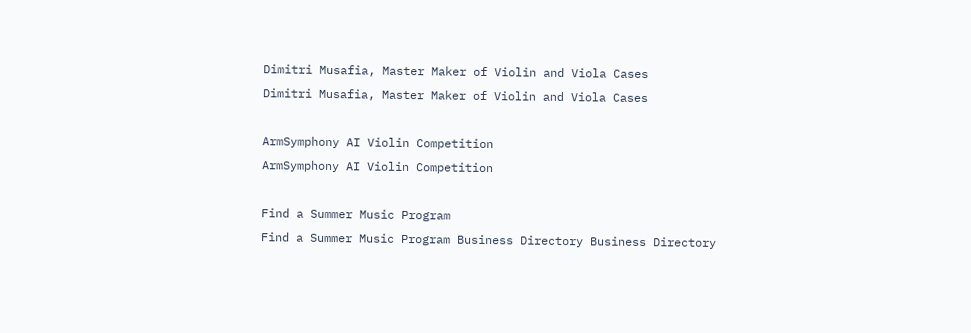Dimitri Musafia, Master Maker of Violin and Viola Cases
Dimitri Musafia, Master Maker of Violin and Viola Cases

ArmSymphony AI Violin Competition
ArmSymphony AI Violin Competition

Find a Summer Music Program
Find a Summer Music Program Business Directory Business Directory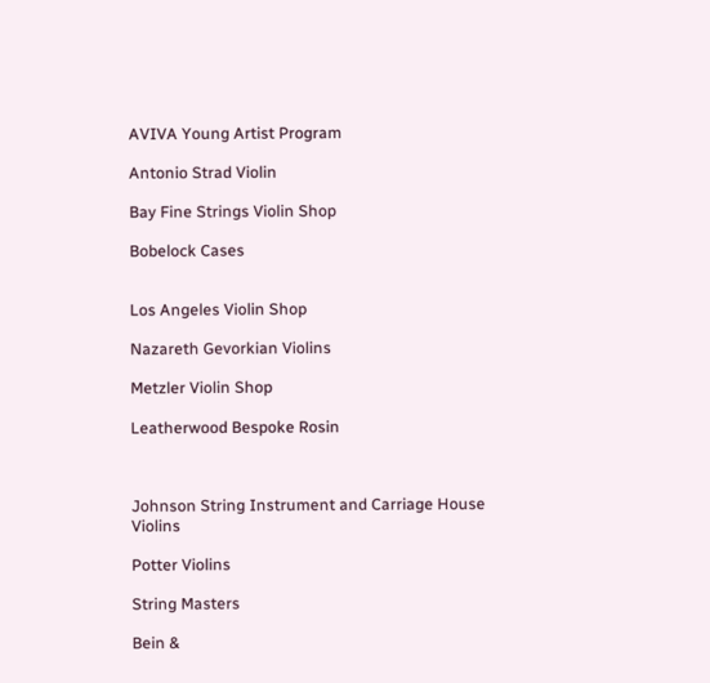AVIVA Young Artist Program

Antonio Strad Violin

Bay Fine Strings Violin Shop

Bobelock Cases


Los Angeles Violin Shop

Nazareth Gevorkian Violins

Metzler Violin Shop

Leatherwood Bespoke Rosin



Johnson String Instrument and Carriage House Violins

Potter Violins

String Masters

Bein &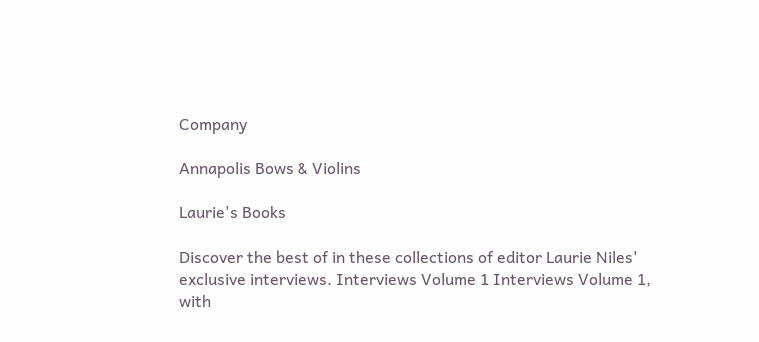Company

Annapolis Bows & Violins

Laurie's Books

Discover the best of in these collections of editor Laurie Niles' exclusive interviews. Interviews Volume 1 Interviews Volume 1, with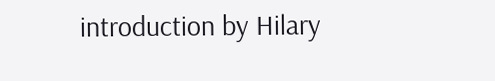introduction by Hilary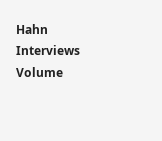Hahn Interviews Volume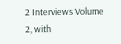2 Interviews Volume 2, with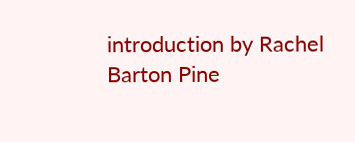introduction by Rachel Barton Pine